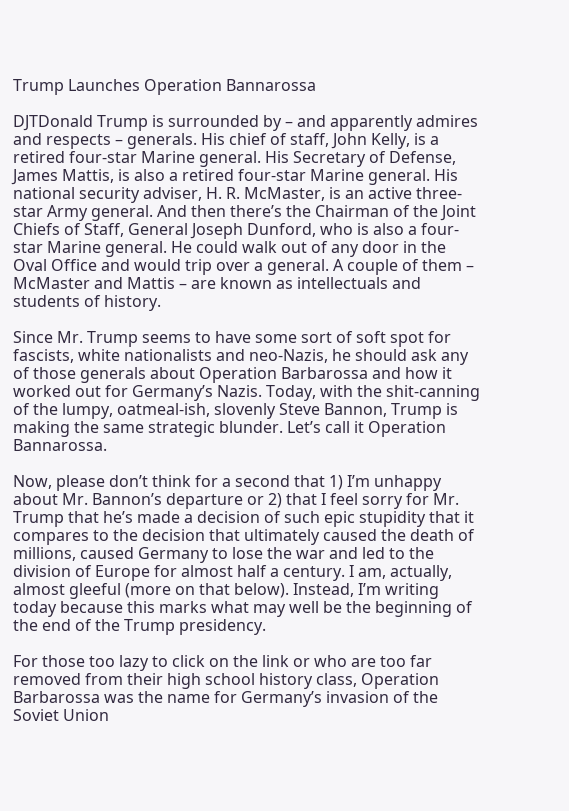Trump Launches Operation Bannarossa

DJTDonald Trump is surrounded by – and apparently admires and respects – generals. His chief of staff, John Kelly, is a retired four-star Marine general. His Secretary of Defense, James Mattis, is also a retired four-star Marine general. His national security adviser, H. R. McMaster, is an active three-star Army general. And then there’s the Chairman of the Joint Chiefs of Staff, General Joseph Dunford, who is also a four-star Marine general. He could walk out of any door in the Oval Office and would trip over a general. A couple of them – McMaster and Mattis – are known as intellectuals and students of history.

Since Mr. Trump seems to have some sort of soft spot for fascists, white nationalists and neo-Nazis, he should ask any of those generals about Operation Barbarossa and how it worked out for Germany’s Nazis. Today, with the shit-canning of the lumpy, oatmeal-ish, slovenly Steve Bannon, Trump is making the same strategic blunder. Let’s call it Operation Bannarossa.

Now, please don’t think for a second that 1) I’m unhappy about Mr. Bannon’s departure or 2) that I feel sorry for Mr. Trump that he’s made a decision of such epic stupidity that it compares to the decision that ultimately caused the death of millions, caused Germany to lose the war and led to the division of Europe for almost half a century. I am, actually, almost gleeful (more on that below). Instead, I’m writing today because this marks what may well be the beginning of the end of the Trump presidency.

For those too lazy to click on the link or who are too far removed from their high school history class, Operation Barbarossa was the name for Germany’s invasion of the Soviet Union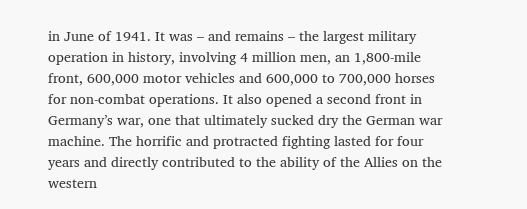in June of 1941. It was – and remains – the largest military operation in history, involving 4 million men, an 1,800-mile front, 600,000 motor vehicles and 600,000 to 700,000 horses for non-combat operations. It also opened a second front in Germany’s war, one that ultimately sucked dry the German war machine. The horrific and protracted fighting lasted for four years and directly contributed to the ability of the Allies on the western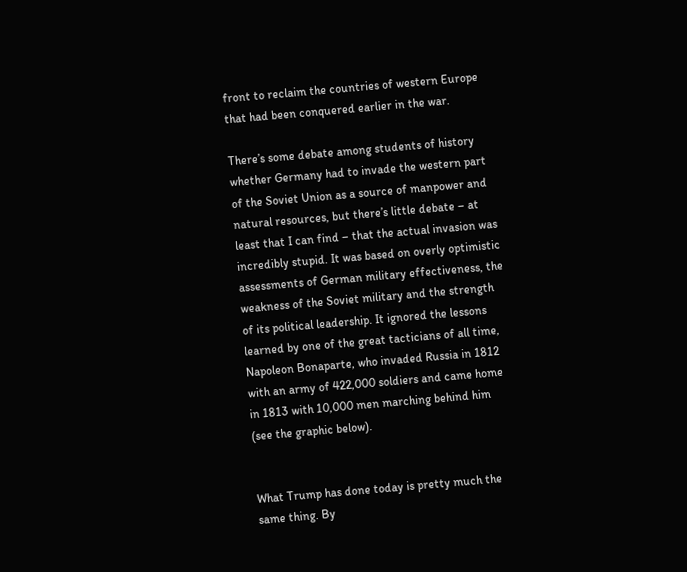front to reclaim the countries of western Europe that had been conquered earlier in the war.

There’s some debate among students of history whether Germany had to invade the western part of the Soviet Union as a source of manpower and natural resources, but there’s little debate – at least that I can find – that the actual invasion was incredibly stupid. It was based on overly optimistic assessments of German military effectiveness, the weakness of the Soviet military and the strength of its political leadership. It ignored the lessons learned by one of the great tacticians of all time, Napoleon Bonaparte, who invaded Russia in 1812 with an army of 422,000 soldiers and came home in 1813 with 10,000 men marching behind him (see the graphic below).


What Trump has done today is pretty much the same thing. By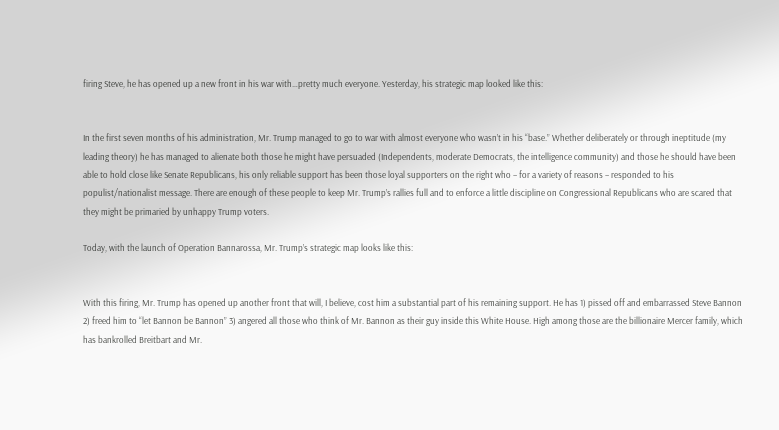firing Steve, he has opened up a new front in his war with…pretty much everyone. Yesterday, his strategic map looked like this:


In the first seven months of his administration, Mr. Trump managed to go to war with almost everyone who wasn’t in his “base.” Whether deliberately or through ineptitude (my leading theory) he has managed to alienate both those he might have persuaded (Independents, moderate Democrats, the intelligence community) and those he should have been able to hold close like Senate Republicans, his only reliable support has been those loyal supporters on the right who – for a variety of reasons – responded to his populist/nationalist message. There are enough of these people to keep Mr. Trump’s rallies full and to enforce a little discipline on Congressional Republicans who are scared that they might be primaried by unhappy Trump voters.

Today, with the launch of Operation Bannarossa, Mr. Trump’s strategic map looks like this:


With this firing, Mr. Trump has opened up another front that will, I believe, cost him a substantial part of his remaining support. He has 1) pissed off and embarrassed Steve Bannon 2) freed him to “let Bannon be Bannon” 3) angered all those who think of Mr. Bannon as their guy inside this White House. High among those are the billionaire Mercer family, which has bankrolled Breitbart and Mr.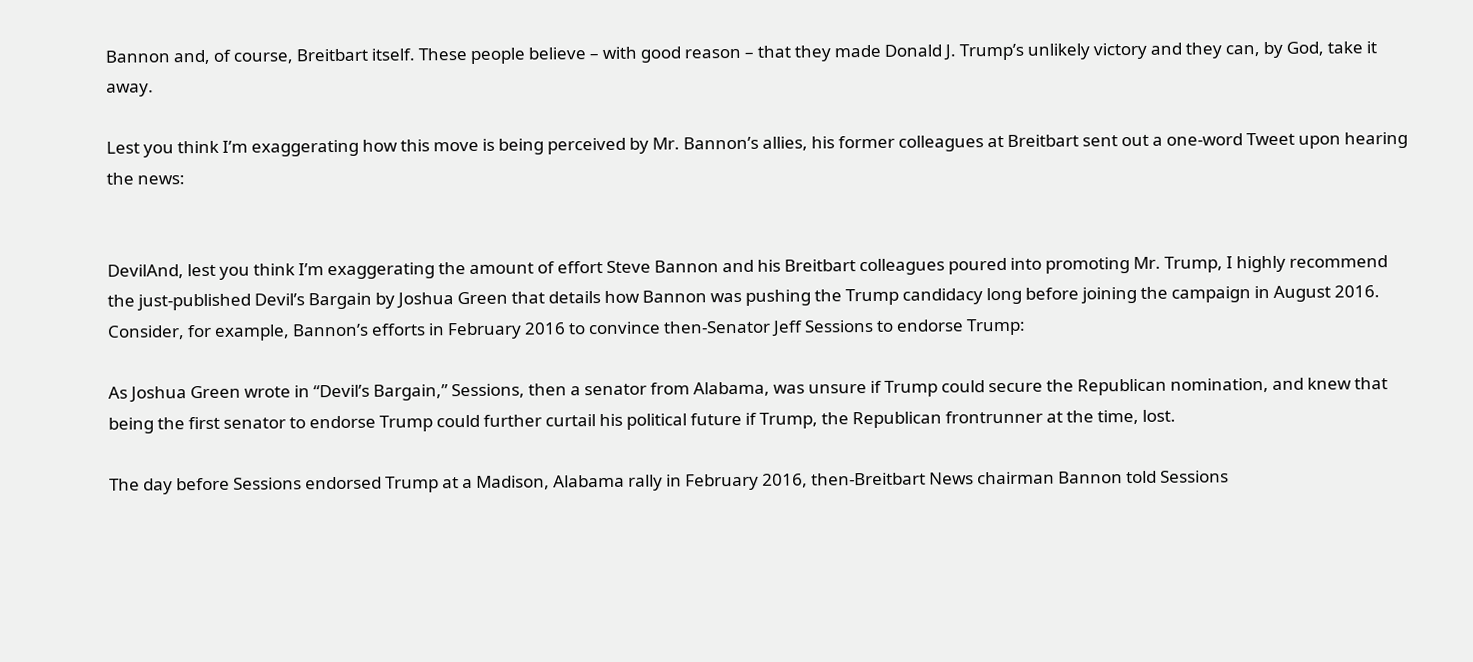Bannon and, of course, Breitbart itself. These people believe – with good reason – that they made Donald J. Trump’s unlikely victory and they can, by God, take it away.

Lest you think I’m exaggerating how this move is being perceived by Mr. Bannon’s allies, his former colleagues at Breitbart sent out a one-word Tweet upon hearing the news:


DevilAnd, lest you think I’m exaggerating the amount of effort Steve Bannon and his Breitbart colleagues poured into promoting Mr. Trump, I highly recommend the just-published Devil’s Bargain by Joshua Green that details how Bannon was pushing the Trump candidacy long before joining the campaign in August 2016. Consider, for example, Bannon’s efforts in February 2016 to convince then-Senator Jeff Sessions to endorse Trump:

As Joshua Green wrote in “Devil’s Bargain,” Sessions, then a senator from Alabama, was unsure if Trump could secure the Republican nomination, and knew that being the first senator to endorse Trump could further curtail his political future if Trump, the Republican frontrunner at the time, lost.

The day before Sessions endorsed Trump at a Madison, Alabama rally in February 2016, then-Breitbart News chairman Bannon told Sessions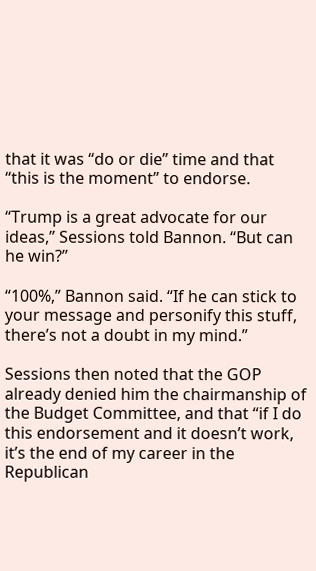that it was “do or die” time and that “this is the moment” to endorse.

“Trump is a great advocate for our ideas,” Sessions told Bannon. “But can he win?”

“100%,” Bannon said. “If he can stick to your message and personify this stuff, there’s not a doubt in my mind.”

Sessions then noted that the GOP already denied him the chairmanship of the Budget Committee, and that “if I do this endorsement and it doesn’t work, it’s the end of my career in the Republican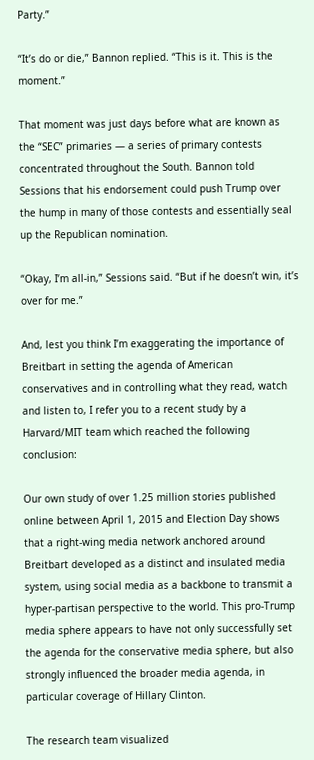Party.”

“It’s do or die,” Bannon replied. “This is it. This is the moment.”

That moment was just days before what are known as the “SEC” primaries — a series of primary contests concentrated throughout the South. Bannon told Sessions that his endorsement could push Trump over the hump in many of those contests and essentially seal up the Republican nomination.

“Okay, I’m all-in,” Sessions said. “But if he doesn’t win, it’s over for me.”

And, lest you think I’m exaggerating the importance of Breitbart in setting the agenda of American conservatives and in controlling what they read, watch and listen to, I refer you to a recent study by a Harvard/MIT team which reached the following conclusion:

Our own study of over 1.25 million stories published online between April 1, 2015 and Election Day shows that a right-wing media network anchored around Breitbart developed as a distinct and insulated media system, using social media as a backbone to transmit a hyper-partisan perspective to the world. This pro-Trump media sphere appears to have not only successfully set the agenda for the conservative media sphere, but also strongly influenced the broader media agenda, in particular coverage of Hillary Clinton.

The research team visualized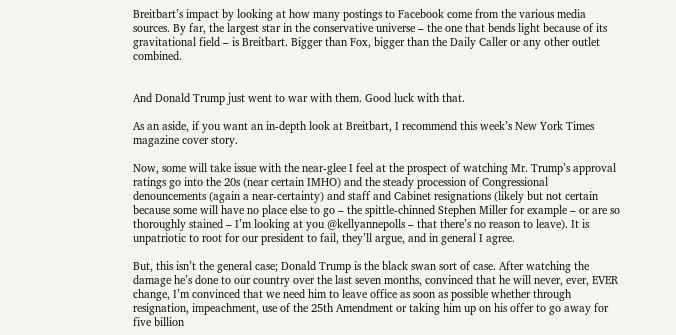Breitbart’s impact by looking at how many postings to Facebook come from the various media sources. By far, the largest star in the conservative universe – the one that bends light because of its gravitational field – is Breitbart. Bigger than Fox, bigger than the Daily Caller or any other outlet combined.


And Donald Trump just went to war with them. Good luck with that.

As an aside, if you want an in-depth look at Breitbart, I recommend this week’s New York Times magazine cover story.

Now, some will take issue with the near-glee I feel at the prospect of watching Mr. Trump’s approval ratings go into the 20s (near certain IMHO) and the steady procession of Congressional denouncements (again a near-certainty) and staff and Cabinet resignations (likely but not certain because some will have no place else to go – the spittle-chinned Stephen Miller for example – or are so thoroughly stained – I’m looking at you @kellyannepolls – that there’s no reason to leave). It is unpatriotic to root for our president to fail, they’ll argue, and in general I agree.

But, this isn’t the general case; Donald Trump is the black swan sort of case. After watching the damage he’s done to our country over the last seven months, convinced that he will never, ever, EVER change, I’m convinced that we need him to leave office as soon as possible whether through resignation, impeachment, use of the 25th Amendment or taking him up on his offer to go away for five billion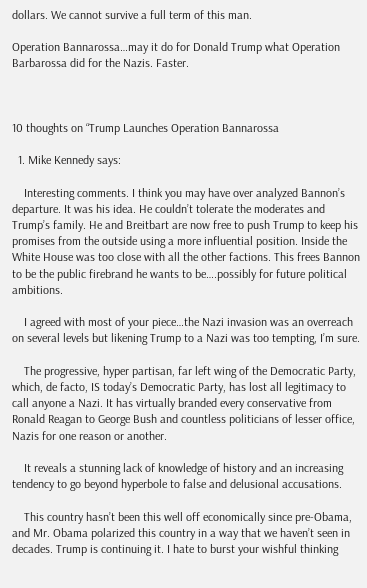dollars. We cannot survive a full term of this man.

Operation Bannarossa…may it do for Donald Trump what Operation Barbarossa did for the Nazis. Faster.



10 thoughts on “Trump Launches Operation Bannarossa

  1. Mike Kennedy says:

    Interesting comments. I think you may have over analyzed Bannon’s departure. It was his idea. He couldn’t tolerate the moderates and Trump’s family. He and Breitbart are now free to push Trump to keep his promises from the outside using a more influential position. Inside the White House was too close with all the other factions. This frees Bannon to be the public firebrand he wants to be….possibly for future political ambitions.

    I agreed with most of your piece…the Nazi invasion was an overreach on several levels but likening Trump to a Nazi was too tempting, I’m sure.

    The progressive, hyper partisan, far left wing of the Democratic Party, which, de facto, IS today’s Democratic Party, has lost all legitimacy to call anyone a Nazi. It has virtually branded every conservative from Ronald Reagan to George Bush and countless politicians of lesser office, Nazis for one reason or another.

    It reveals a stunning lack of knowledge of history and an increasing tendency to go beyond hyperbole to false and delusional accusations.

    This country hasn’t been this well off economically since pre-Obama, and Mr. Obama polarized this country in a way that we haven’t seen in decades. Trump is continuing it. I hate to burst your wishful thinking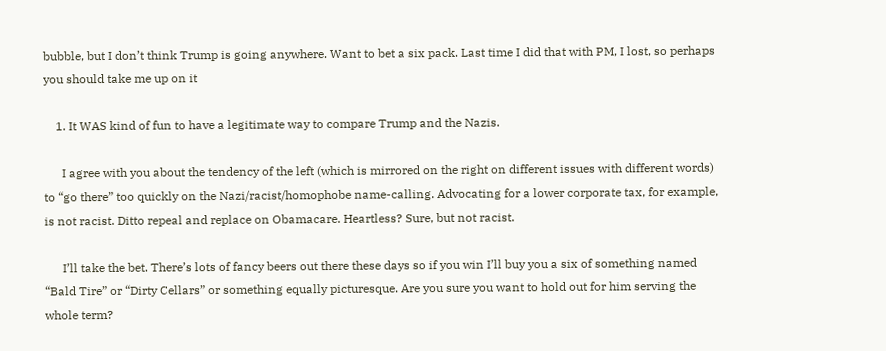bubble, but I don’t think Trump is going anywhere. Want to bet a six pack. Last time I did that with PM, I lost, so perhaps you should take me up on it

    1. It WAS kind of fun to have a legitimate way to compare Trump and the Nazis.

      I agree with you about the tendency of the left (which is mirrored on the right on different issues with different words) to “go there” too quickly on the Nazi/racist/homophobe name-calling. Advocating for a lower corporate tax, for example, is not racist. Ditto repeal and replace on Obamacare. Heartless? Sure, but not racist.

      I’ll take the bet. There’s lots of fancy beers out there these days so if you win I’ll buy you a six of something named “Bald Tire” or “Dirty Cellars” or something equally picturesque. Are you sure you want to hold out for him serving the whole term?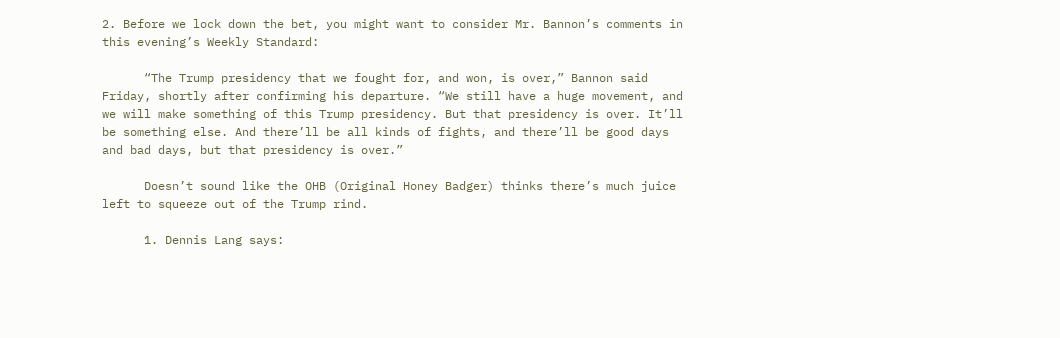2. Before we lock down the bet, you might want to consider Mr. Bannon’s comments in this evening’s Weekly Standard:

      “The Trump presidency that we fought for, and won, is over,” Bannon said Friday, shortly after confirming his departure. “We still have a huge movement, and we will make something of this Trump presidency. But that presidency is over. It’ll be something else. And there’ll be all kinds of fights, and there’ll be good days and bad days, but that presidency is over.”

      Doesn’t sound like the OHB (Original Honey Badger) thinks there’s much juice left to squeeze out of the Trump rind.

      1. Dennis Lang says: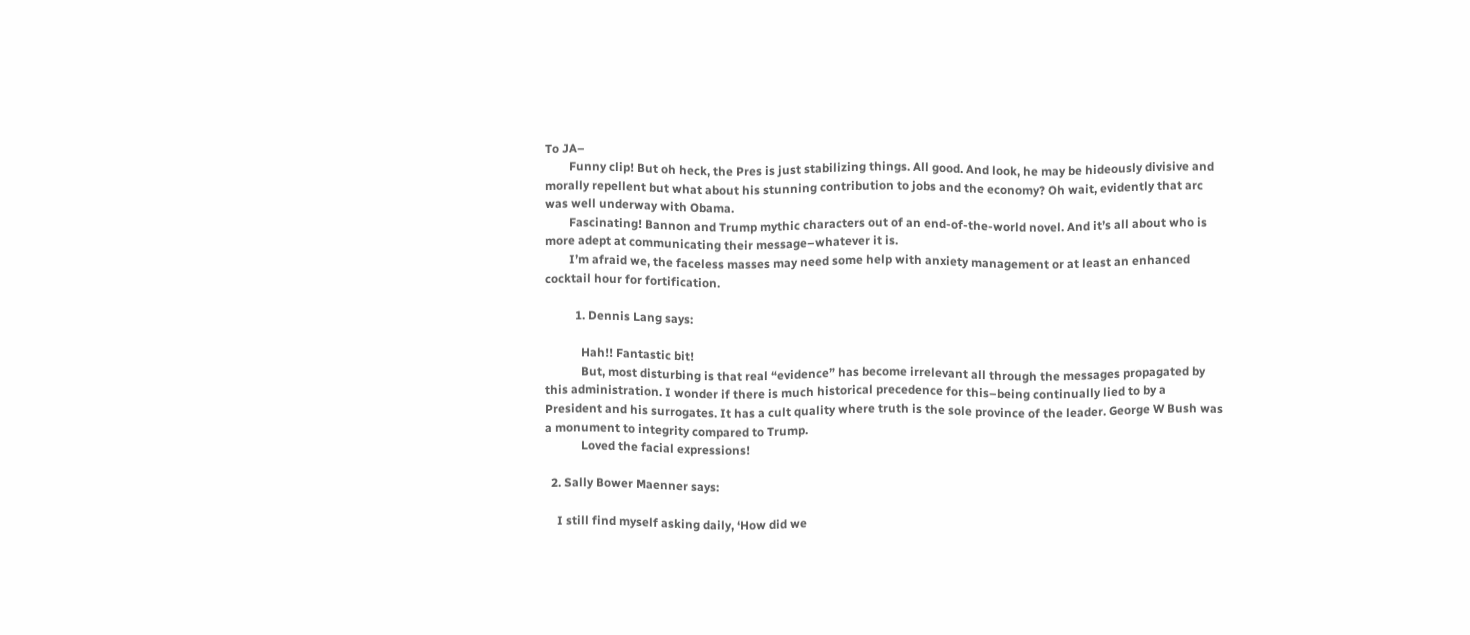To JA–
        Funny clip! But oh heck, the Pres is just stabilizing things. All good. And look, he may be hideously divisive and morally repellent but what about his stunning contribution to jobs and the economy? Oh wait, evidently that arc was well underway with Obama.
        Fascinating! Bannon and Trump mythic characters out of an end-of-the-world novel. And it’s all about who is more adept at communicating their message–whatever it is.
        I’m afraid we, the faceless masses may need some help with anxiety management or at least an enhanced cocktail hour for fortification.

          1. Dennis Lang says:

            Hah!! Fantastic bit!
            But, most disturbing is that real “evidence” has become irrelevant all through the messages propagated by this administration. I wonder if there is much historical precedence for this–being continually lied to by a President and his surrogates. It has a cult quality where truth is the sole province of the leader. George W Bush was a monument to integrity compared to Trump.
            Loved the facial expressions!

  2. Sally Bower Maenner says:

    I still find myself asking daily, ‘How did we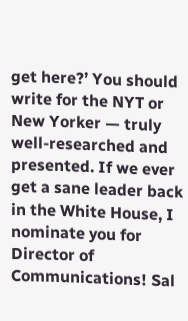get here?’ You should write for the NYT or New Yorker — truly well-researched and presented. If we ever get a sane leader back in the White House, I nominate you for Director of Communications! Sal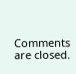Comments are closed.